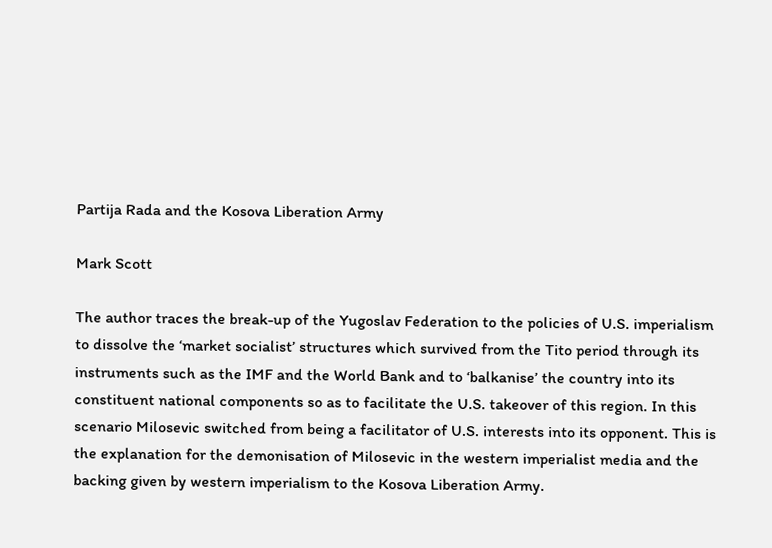Partija Rada and the Kosova Liberation Army

Mark Scott

The author traces the break-up of the Yugoslav Federation to the policies of U.S. imperialism to dissolve the ‘market socialist’ structures which survived from the Tito period through its instruments such as the IMF and the World Bank and to ‘balkanise’ the country into its constituent national components so as to facilitate the U.S. takeover of this region. In this scenario Milosevic switched from being a facilitator of U.S. interests into its opponent. This is the explanation for the demonisation of Milosevic in the western imperialist media and the backing given by western imperialism to the Kosova Liberation Army.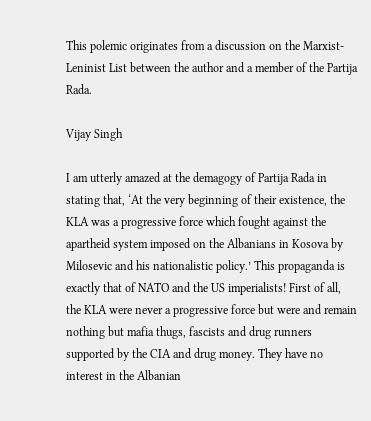This polemic originates from a discussion on the Marxist-Leninist List between the author and a member of the Partija Rada.

Vijay Singh

I am utterly amazed at the demagogy of Partija Rada in stating that, ‘At the very beginning of their existence, the KLA was a progressive force which fought against the apartheid system imposed on the Albanians in Kosova by Milosevic and his nationalistic policy.’ This propaganda is exactly that of NATO and the US imperialists! First of all, the KLA were never a progressive force but were and remain nothing but mafia thugs, fascists and drug runners supported by the CIA and drug money. They have no interest in the Albanian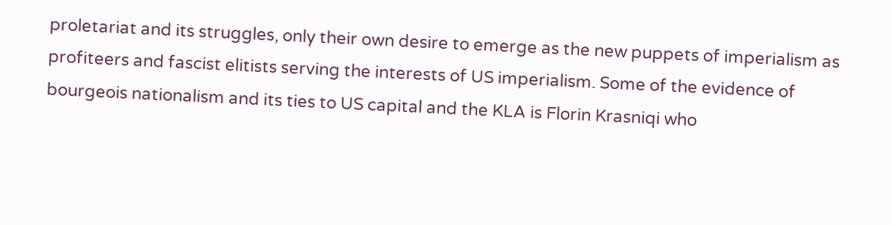proletariat and its struggles, only their own desire to emerge as the new puppets of imperialism as profiteers and fascist elitists serving the interests of US imperialism. Some of the evidence of bourgeois nationalism and its ties to US capital and the KLA is Florin Krasniqi who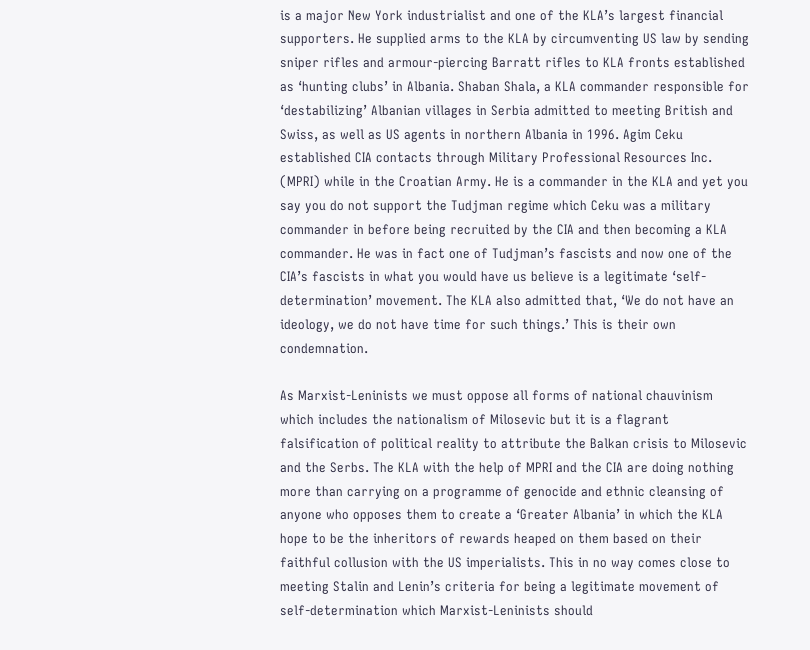is a major New York industrialist and one of the KLA’s largest financial supporters. He supplied arms to the KLA by circumventing US law by sending sniper rifles and armour-piercing Barratt rifles to KLA fronts established as ‘hunting clubs’ in Albania. Shaban Shala, a KLA commander responsible for ‘destabilizing’ Albanian villages in Serbia admitted to meeting British and Swiss, as well as US agents in northern Albania in 1996. Agim Ceku established CIA contacts through Military Professional Resources Inc. (MPRI) while in the Croatian Army. He is a commander in the KLA and yet you say you do not support the Tudjman regime which Ceku was a military commander in before being recruited by the CIA and then becoming a KLA commander. He was in fact one of Tudjman’s fascists and now one of the CIA’s fascists in what you would have us believe is a legitimate ‘self-determination’ movement. The KLA also admitted that, ‘We do not have an ideology, we do not have time for such things.’ This is their own condemnation.

As Marxist-Leninists we must oppose all forms of national chauvinism which includes the nationalism of Milosevic but it is a flagrant falsification of political reality to attribute the Balkan crisis to Milosevic and the Serbs. The KLA with the help of MPRI and the CIA are doing nothing more than carrying on a programme of genocide and ethnic cleansing of anyone who opposes them to create a ‘Greater Albania’ in which the KLA hope to be the inheritors of rewards heaped on them based on their faithful collusion with the US imperialists. This in no way comes close to meeting Stalin and Lenin’s criteria for being a legitimate movement of self-determination which Marxist-Leninists should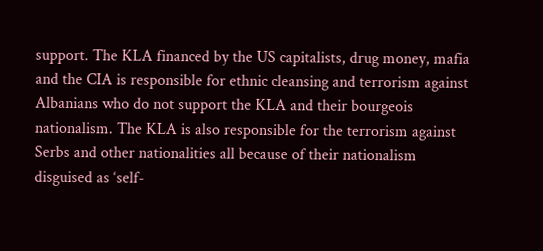support. The KLA financed by the US capitalists, drug money, mafia and the CIA is responsible for ethnic cleansing and terrorism against Albanians who do not support the KLA and their bourgeois nationalism. The KLA is also responsible for the terrorism against Serbs and other nationalities all because of their nationalism disguised as ‘self-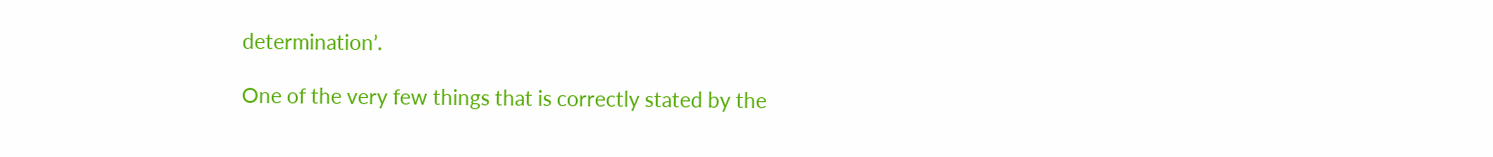determination’.

One of the very few things that is correctly stated by the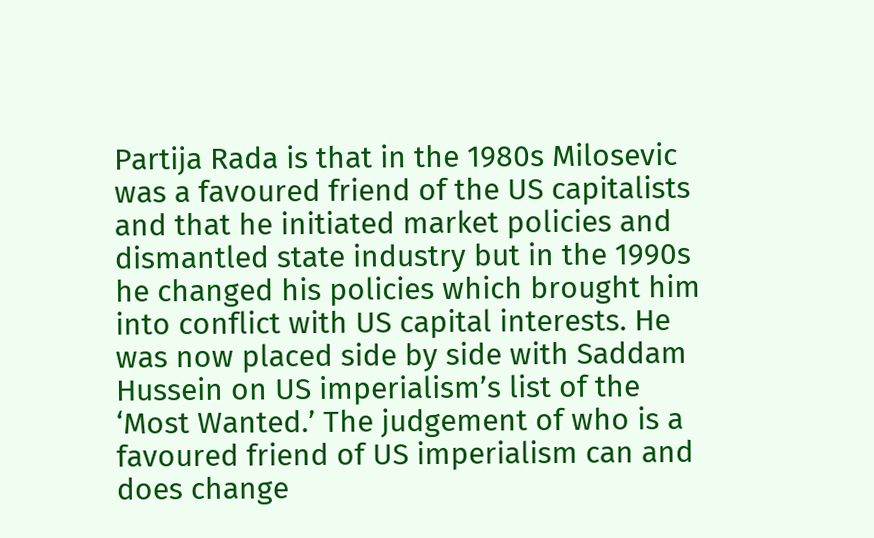Partija Rada is that in the 1980s Milosevic was a favoured friend of the US capitalists and that he initiated market policies and dismantled state industry but in the 1990s he changed his policies which brought him into conflict with US capital interests. He was now placed side by side with Saddam Hussein on US imperialism’s list of the ‘Most Wanted.’ The judgement of who is a favoured friend of US imperialism can and does change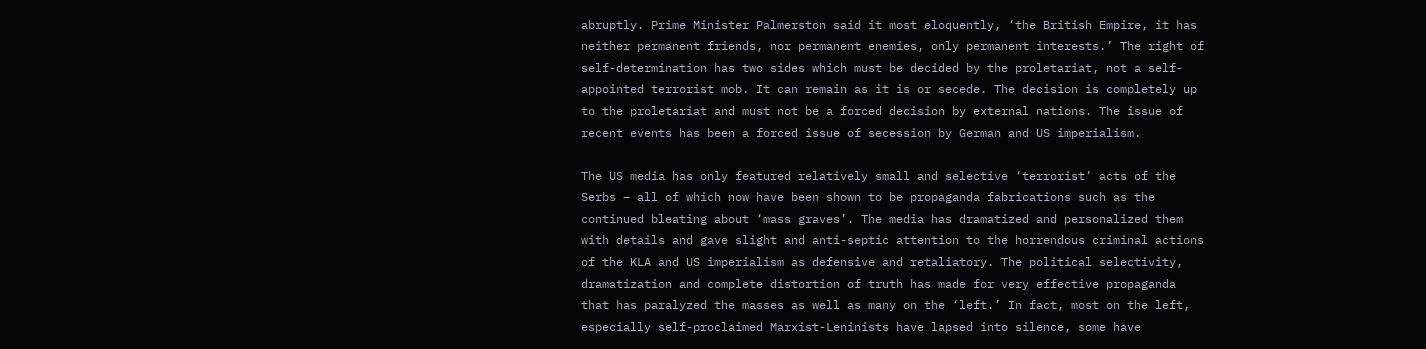abruptly. Prime Minister Palmerston said it most eloquently, ‘the British Empire, it has neither permanent friends, nor permanent enemies, only permanent interests.’ The right of self-determination has two sides which must be decided by the proletariat, not a self-appointed terrorist mob. It can remain as it is or secede. The decision is completely up to the proletariat and must not be a forced decision by external nations. The issue of recent events has been a forced issue of secession by German and US imperialism.

The US media has only featured relatively small and selective ‘terrorist’ acts of the Serbs – all of which now have been shown to be propaganda fabrications such as the continued bleating about ‘mass graves’. The media has dramatized and personalized them with details and gave slight and anti-septic attention to the horrendous criminal actions of the KLA and US imperialism as defensive and retaliatory. The political selectivity, dramatization and complete distortion of truth has made for very effective propaganda that has paralyzed the masses as well as many on the ‘left.’ In fact, most on the left, especially self-proclaimed Marxist-Leninists have lapsed into silence, some have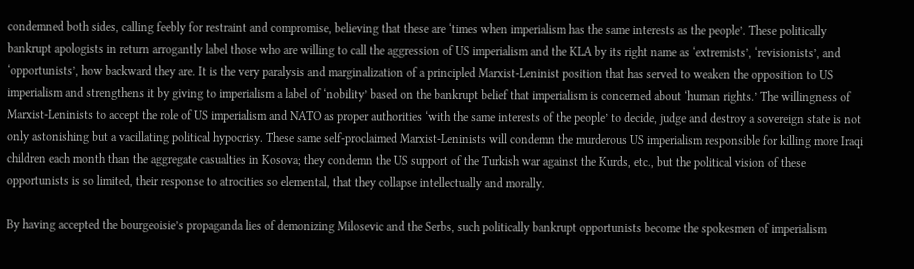condemned both sides, calling feebly for restraint and compromise, believing that these are ‘times when imperialism has the same interests as the people’. These politically bankrupt apologists in return arrogantly label those who are willing to call the aggression of US imperialism and the KLA by its right name as ‘extremists’, ‘revisionists’, and ‘opportunists’, how backward they are. It is the very paralysis and marginalization of a principled Marxist-Leninist position that has served to weaken the opposition to US imperialism and strengthens it by giving to imperialism a label of ‘nobility’ based on the bankrupt belief that imperialism is concerned about ‘human rights.’ The willingness of Marxist-Leninists to accept the role of US imperialism and NATO as proper authorities ‘with the same interests of the people’ to decide, judge and destroy a sovereign state is not only astonishing but a vacillating political hypocrisy. These same self-proclaimed Marxist-Leninists will condemn the murderous US imperialism responsible for killing more Iraqi children each month than the aggregate casualties in Kosova; they condemn the US support of the Turkish war against the Kurds, etc., but the political vision of these opportunists is so limited, their response to atrocities so elemental, that they collapse intellectually and morally.

By having accepted the bourgeoisie’s propaganda lies of demonizing Milosevic and the Serbs, such politically bankrupt opportunists become the spokesmen of imperialism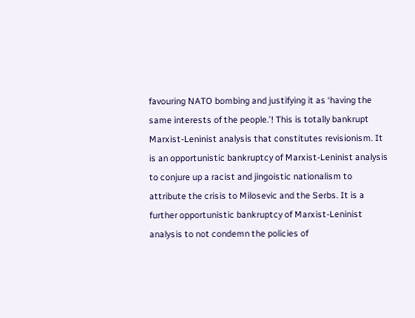favouring NATO bombing and justifying it as ‘having the same interests of the people.’! This is totally bankrupt Marxist-Leninist analysis that constitutes revisionism. It is an opportunistic bankruptcy of Marxist-Leninist analysis to conjure up a racist and jingoistic nationalism to attribute the crisis to Milosevic and the Serbs. It is a further opportunistic bankruptcy of Marxist-Leninist analysis to not condemn the policies of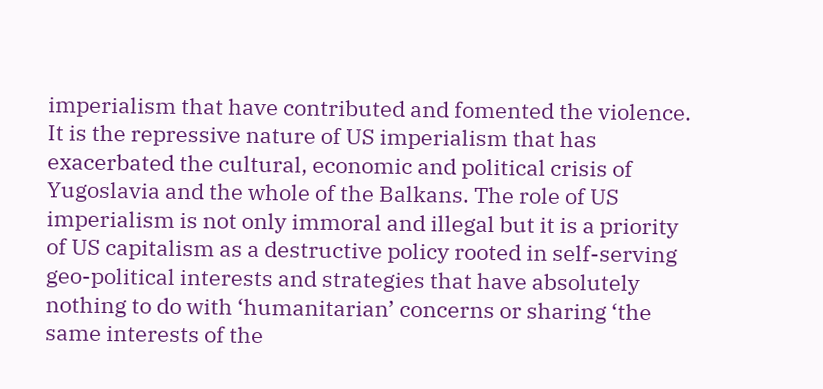imperialism that have contributed and fomented the violence. It is the repressive nature of US imperialism that has exacerbated the cultural, economic and political crisis of Yugoslavia and the whole of the Balkans. The role of US imperialism is not only immoral and illegal but it is a priority of US capitalism as a destructive policy rooted in self-serving geo-political interests and strategies that have absolutely nothing to do with ‘humanitarian’ concerns or sharing ‘the same interests of the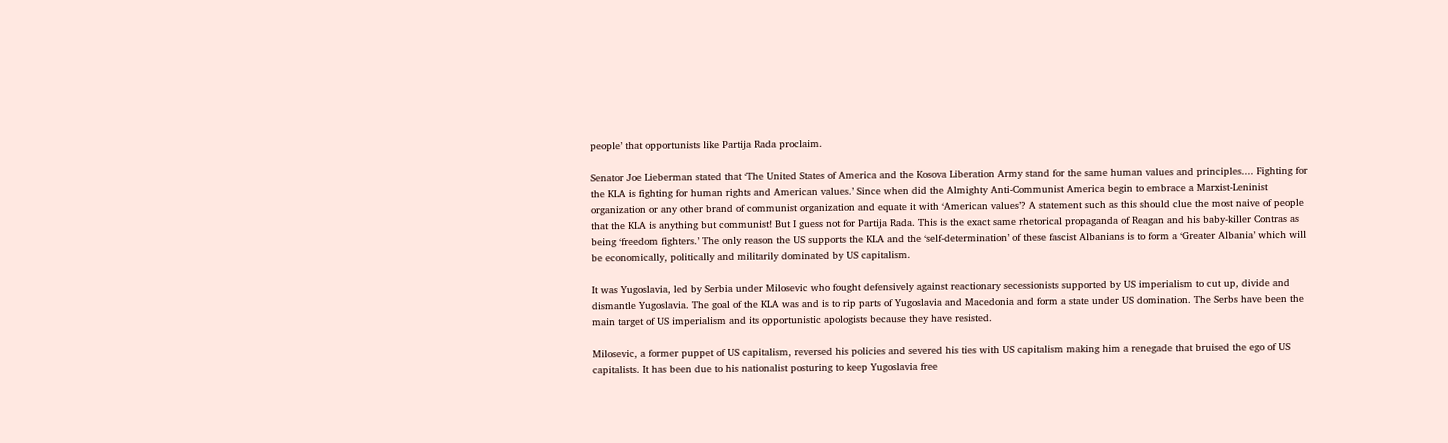people’ that opportunists like Partija Rada proclaim.

Senator Joe Lieberman stated that ‘The United States of America and the Kosova Liberation Army stand for the same human values and principles.... Fighting for the KLA is fighting for human rights and American values.’ Since when did the Almighty Anti-Communist America begin to embrace a Marxist-Leninist organization or any other brand of communist organization and equate it with ‘American values’? A statement such as this should clue the most naive of people that the KLA is anything but communist! But I guess not for Partija Rada. This is the exact same rhetorical propaganda of Reagan and his baby-killer Contras as being ‘freedom fighters.’ The only reason the US supports the KLA and the ‘self-determination’ of these fascist Albanians is to form a ‘Greater Albania’ which will be economically, politically and militarily dominated by US capitalism.

It was Yugoslavia, led by Serbia under Milosevic who fought defensively against reactionary secessionists supported by US imperialism to cut up, divide and dismantle Yugoslavia. The goal of the KLA was and is to rip parts of Yugoslavia and Macedonia and form a state under US domination. The Serbs have been the main target of US imperialism and its opportunistic apologists because they have resisted.

Milosevic, a former puppet of US capitalism, reversed his policies and severed his ties with US capitalism making him a renegade that bruised the ego of US capitalists. It has been due to his nationalist posturing to keep Yugoslavia free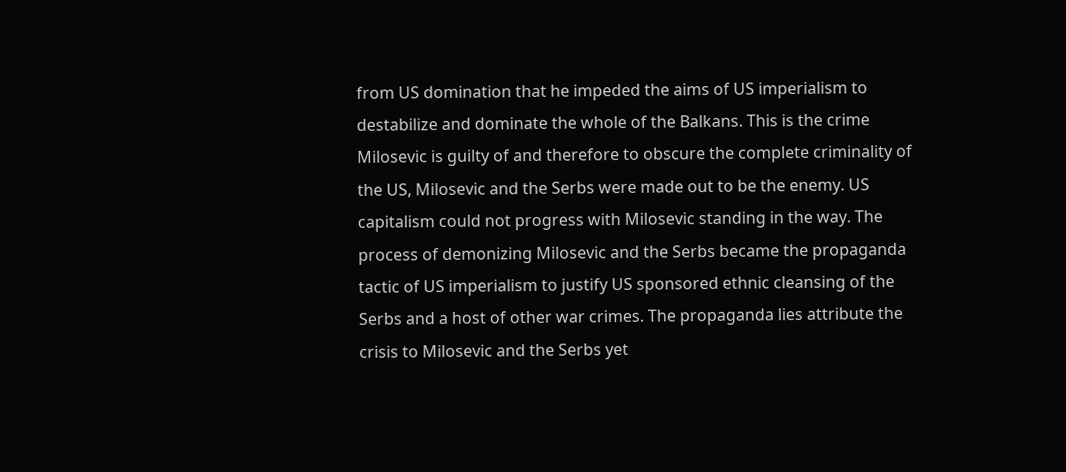from US domination that he impeded the aims of US imperialism to destabilize and dominate the whole of the Balkans. This is the crime Milosevic is guilty of and therefore to obscure the complete criminality of the US, Milosevic and the Serbs were made out to be the enemy. US capitalism could not progress with Milosevic standing in the way. The process of demonizing Milosevic and the Serbs became the propaganda tactic of US imperialism to justify US sponsored ethnic cleansing of the Serbs and a host of other war crimes. The propaganda lies attribute the crisis to Milosevic and the Serbs yet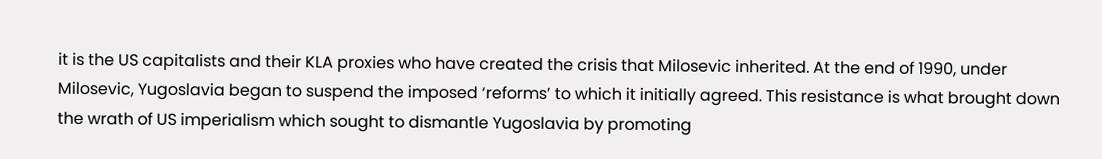it is the US capitalists and their KLA proxies who have created the crisis that Milosevic inherited. At the end of 1990, under Milosevic, Yugoslavia began to suspend the imposed ‘reforms’ to which it initially agreed. This resistance is what brought down the wrath of US imperialism which sought to dismantle Yugoslavia by promoting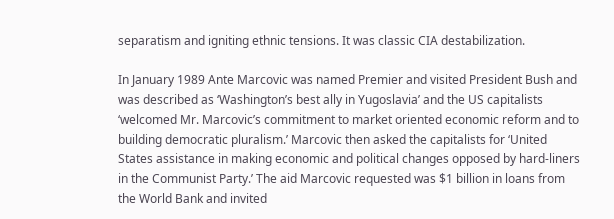separatism and igniting ethnic tensions. It was classic CIA destabilization.

In January 1989 Ante Marcovic was named Premier and visited President Bush and was described as ‘Washington’s best ally in Yugoslavia’ and the US capitalists ‘welcomed Mr. Marcovic’s commitment to market oriented economic reform and to building democratic pluralism.’ Marcovic then asked the capitalists for ‘United States assistance in making economic and political changes opposed by hard-liners in the Communist Party.’ The aid Marcovic requested was $1 billion in loans from the World Bank and invited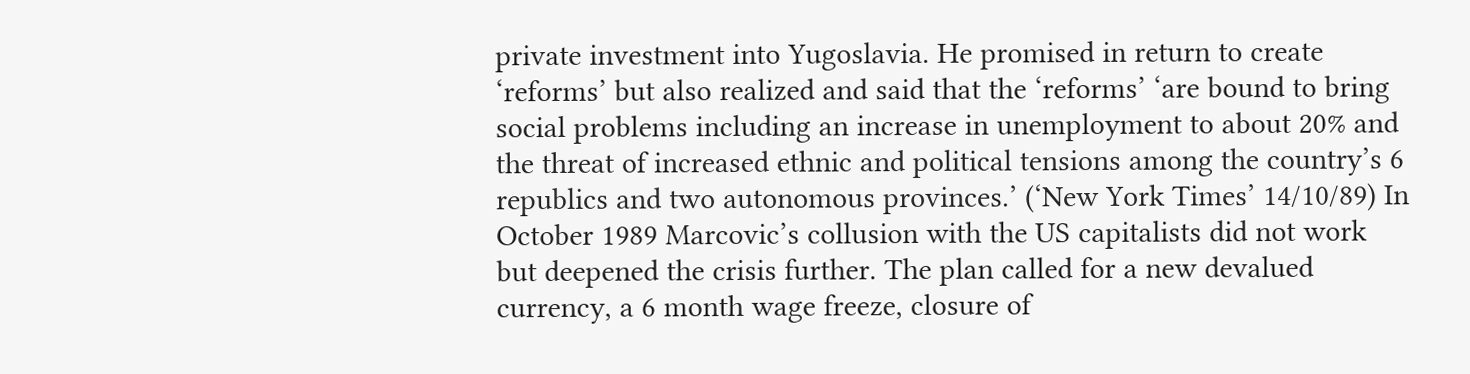private investment into Yugoslavia. He promised in return to create ‘reforms’ but also realized and said that the ‘reforms’ ‘are bound to bring social problems including an increase in unemployment to about 20% and the threat of increased ethnic and political tensions among the country’s 6 republics and two autonomous provinces.’ (‘New York Times’ 14/10/89) In October 1989 Marcovic’s collusion with the US capitalists did not work but deepened the crisis further. The plan called for a new devalued currency, a 6 month wage freeze, closure of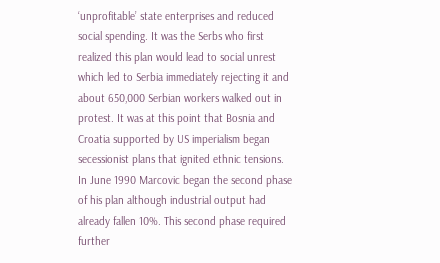‘unprofitable’ state enterprises and reduced social spending. It was the Serbs who first realized this plan would lead to social unrest which led to Serbia immediately rejecting it and about 650,000 Serbian workers walked out in protest. It was at this point that Bosnia and Croatia supported by US imperialism began secessionist plans that ignited ethnic tensions. In June 1990 Marcovic began the second phase of his plan although industrial output had already fallen 10%. This second phase required further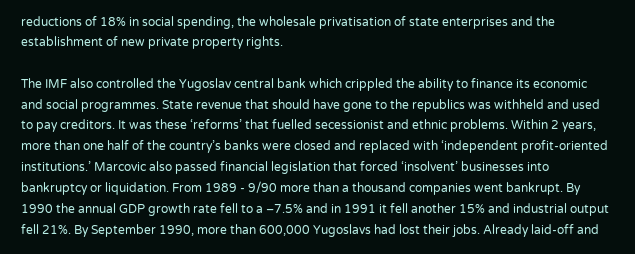reductions of 18% in social spending, the wholesale privatisation of state enterprises and the establishment of new private property rights.

The IMF also controlled the Yugoslav central bank which crippled the ability to finance its economic and social programmes. State revenue that should have gone to the republics was withheld and used to pay creditors. It was these ‘reforms’ that fuelled secessionist and ethnic problems. Within 2 years, more than one half of the country’s banks were closed and replaced with ‘independent profit-oriented institutions.’ Marcovic also passed financial legislation that forced ‘insolvent’ businesses into bankruptcy or liquidation. From 1989 - 9/90 more than a thousand companies went bankrupt. By 1990 the annual GDP growth rate fell to a –7.5% and in 1991 it fell another 15% and industrial output fell 21%. By September 1990, more than 600,000 Yugoslavs had lost their jobs. Already laid-off and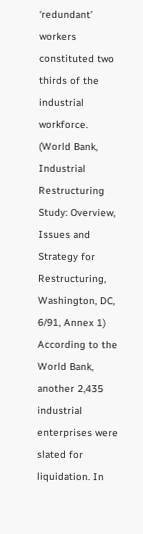‘redundant’ workers constituted two thirds of the industrial workforce. (World Bank, Industrial Restructuring Study: Overview, Issues and Strategy for Restructuring, Washington, DC, 6/91, Annex 1) According to the World Bank, another 2,435 industrial enterprises were slated for liquidation. In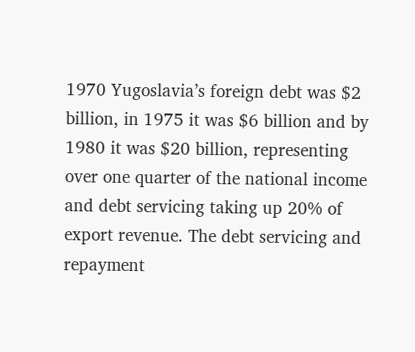1970 Yugoslavia’s foreign debt was $2 billion, in 1975 it was $6 billion and by 1980 it was $20 billion, representing over one quarter of the national income and debt servicing taking up 20% of export revenue. The debt servicing and repayment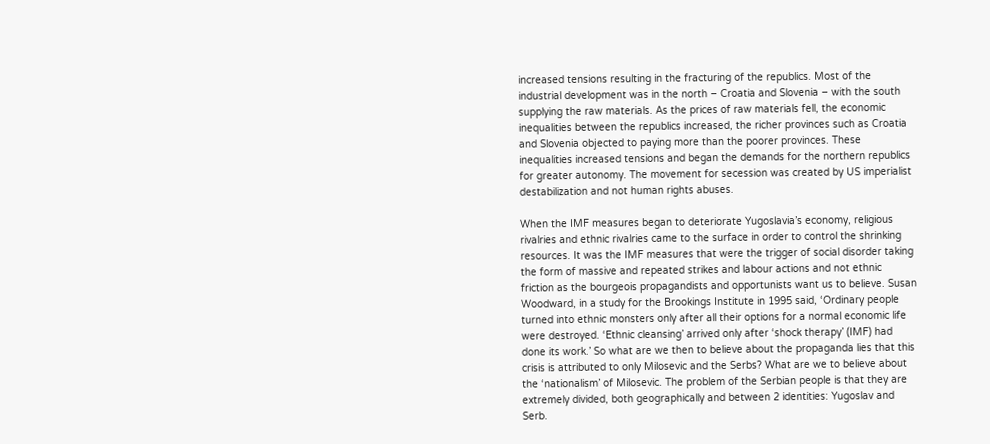increased tensions resulting in the fracturing of the republics. Most of the industrial development was in the north – Croatia and Slovenia – with the south supplying the raw materials. As the prices of raw materials fell, the economic inequalities between the republics increased, the richer provinces such as Croatia and Slovenia objected to paying more than the poorer provinces. These inequalities increased tensions and began the demands for the northern republics for greater autonomy. The movement for secession was created by US imperialist destabilization and not human rights abuses.

When the IMF measures began to deteriorate Yugoslavia’s economy, religious rivalries and ethnic rivalries came to the surface in order to control the shrinking resources. It was the IMF measures that were the trigger of social disorder taking the form of massive and repeated strikes and labour actions and not ethnic friction as the bourgeois propagandists and opportunists want us to believe. Susan Woodward, in a study for the Brookings Institute in 1995 said, ‘Ordinary people turned into ethnic monsters only after all their options for a normal economic life were destroyed. ‘Ethnic cleansing’ arrived only after ‘shock therapy’ (IMF) had done its work.’ So what are we then to believe about the propaganda lies that this crisis is attributed to only Milosevic and the Serbs? What are we to believe about the ‘nationalism’ of Milosevic. The problem of the Serbian people is that they are extremely divided, both geographically and between 2 identities: Yugoslav and Serb.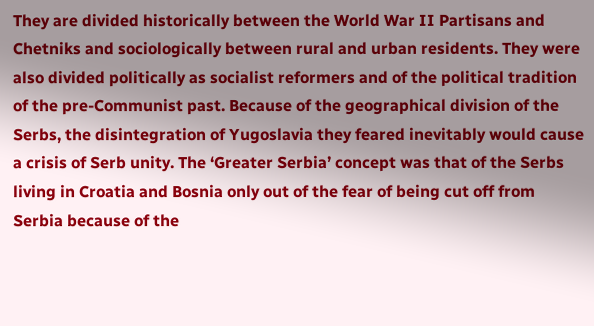They are divided historically between the World War II Partisans and Chetniks and sociologically between rural and urban residents. They were also divided politically as socialist reformers and of the political tradition of the pre-Communist past. Because of the geographical division of the Serbs, the disintegration of Yugoslavia they feared inevitably would cause a crisis of Serb unity. The ‘Greater Serbia’ concept was that of the Serbs living in Croatia and Bosnia only out of the fear of being cut off from Serbia because of the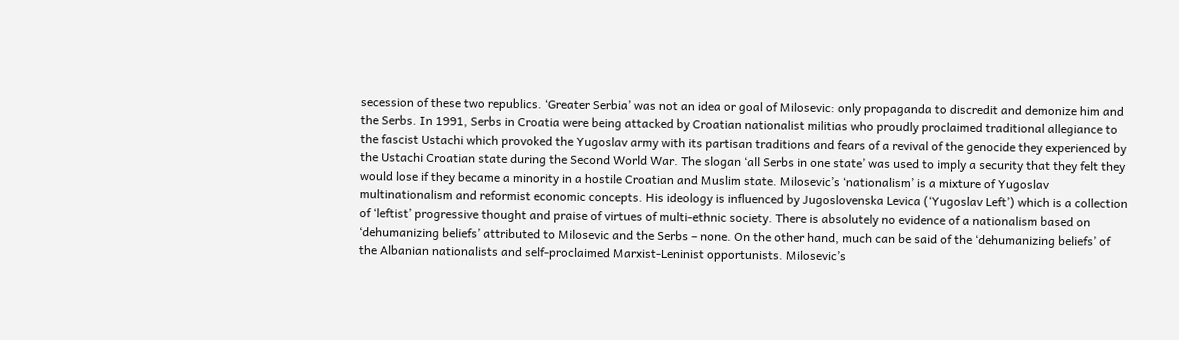secession of these two republics. ‘Greater Serbia’ was not an idea or goal of Milosevic: only propaganda to discredit and demonize him and the Serbs. In 1991, Serbs in Croatia were being attacked by Croatian nationalist militias who proudly proclaimed traditional allegiance to the fascist Ustachi which provoked the Yugoslav army with its partisan traditions and fears of a revival of the genocide they experienced by the Ustachi Croatian state during the Second World War. The slogan ‘all Serbs in one state’ was used to imply a security that they felt they would lose if they became a minority in a hostile Croatian and Muslim state. Milosevic’s ‘nationalism’ is a mixture of Yugoslav multinationalism and reformist economic concepts. His ideology is influenced by Jugoslovenska Levica (‘Yugoslav Left’) which is a collection of ‘leftist’ progressive thought and praise of virtues of multi-ethnic society. There is absolutely no evidence of a nationalism based on ‘dehumanizing beliefs’ attributed to Milosevic and the Serbs – none. On the other hand, much can be said of the ‘dehumanizing beliefs’ of the Albanian nationalists and self-proclaimed Marxist-Leninist opportunists. Milosevic’s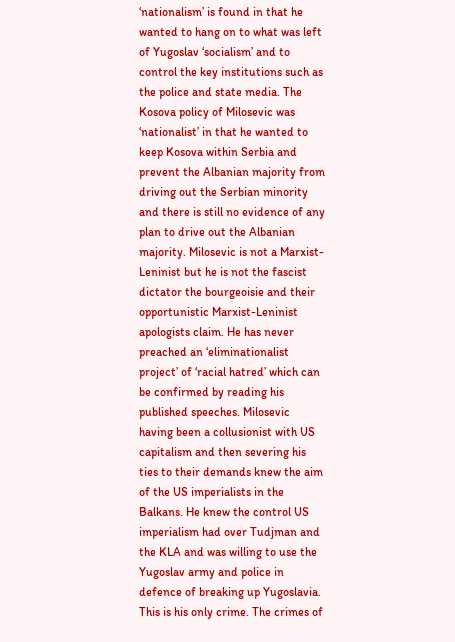‘nationalism’ is found in that he wanted to hang on to what was left of Yugoslav ‘socialism’ and to control the key institutions such as the police and state media. The Kosova policy of Milosevic was ‘nationalist’ in that he wanted to keep Kosova within Serbia and prevent the Albanian majority from driving out the Serbian minority and there is still no evidence of any plan to drive out the Albanian majority. Milosevic is not a Marxist-Leninist but he is not the fascist dictator the bourgeoisie and their opportunistic Marxist-Leninist apologists claim. He has never preached an ‘eliminationalist project’ of ‘racial hatred’ which can be confirmed by reading his published speeches. Milosevic having been a collusionist with US capitalism and then severing his ties to their demands knew the aim of the US imperialists in the Balkans. He knew the control US imperialism had over Tudjman and the KLA and was willing to use the Yugoslav army and police in defence of breaking up Yugoslavia. This is his only crime. The crimes of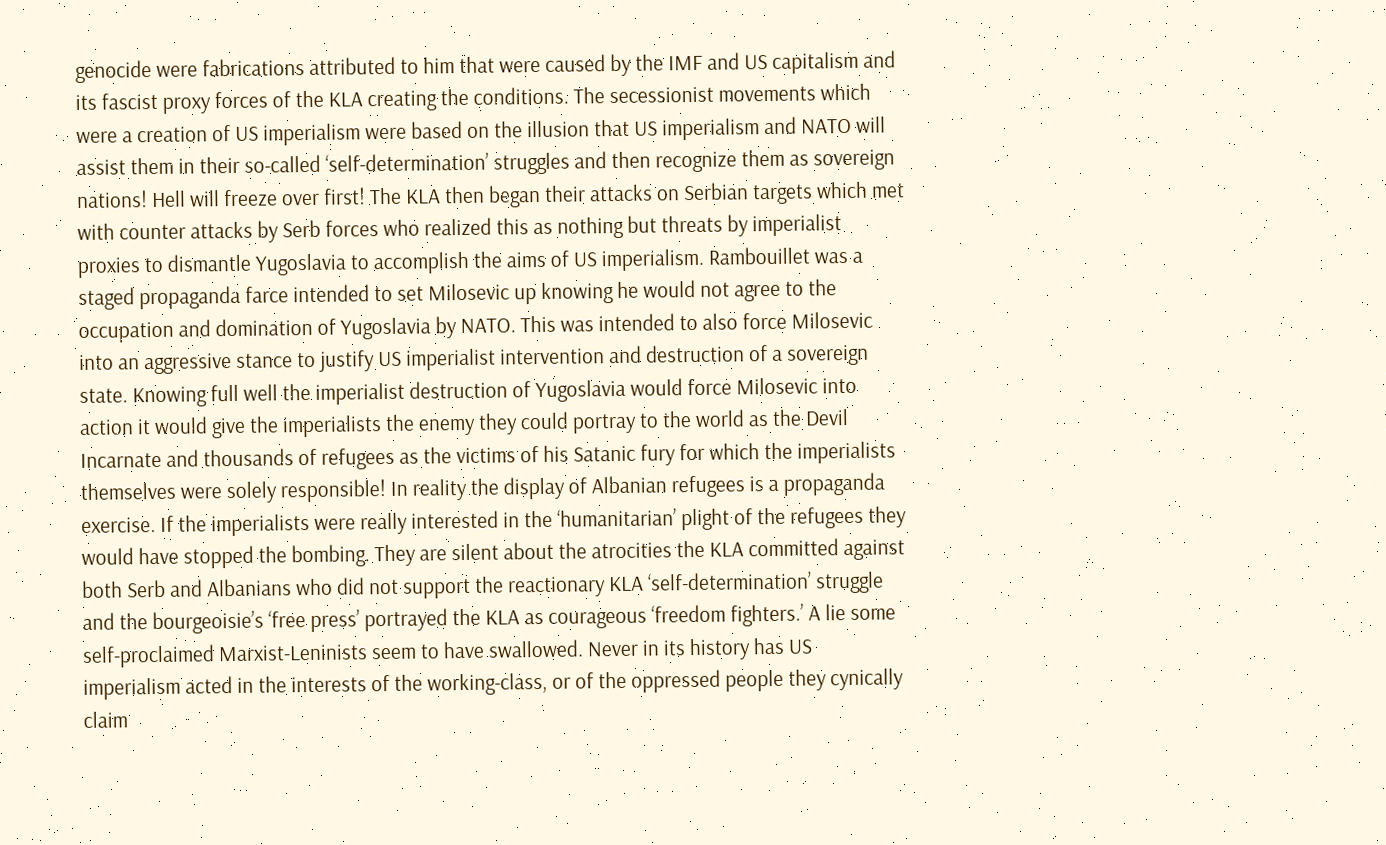genocide were fabrications attributed to him that were caused by the IMF and US capitalism and its fascist proxy forces of the KLA creating the conditions. The secessionist movements which were a creation of US imperialism were based on the illusion that US imperialism and NATO will assist them in their so-called ‘self-determination’ struggles and then recognize them as sovereign nations! Hell will freeze over first! The KLA then began their attacks on Serbian targets which met with counter attacks by Serb forces who realized this as nothing but threats by imperialist proxies to dismantle Yugoslavia to accomplish the aims of US imperialism. Rambouillet was a staged propaganda farce intended to set Milosevic up knowing he would not agree to the occupation and domination of Yugoslavia by NATO. This was intended to also force Milosevic into an aggressive stance to justify US imperialist intervention and destruction of a sovereign state. Knowing full well the imperialist destruction of Yugoslavia would force Milosevic into action it would give the imperialists the enemy they could portray to the world as the Devil Incarnate and thousands of refugees as the victims of his Satanic fury for which the imperialists themselves were solely responsible! In reality the display of Albanian refugees is a propaganda exercise. If the imperialists were really interested in the ‘humanitarian’ plight of the refugees they would have stopped the bombing. They are silent about the atrocities the KLA committed against both Serb and Albanians who did not support the reactionary KLA ‘self-determination’ struggle and the bourgeoisie’s ‘free press’ portrayed the KLA as courageous ‘freedom fighters.’ A lie some self-proclaimed Marxist-Leninists seem to have swallowed. Never in its history has US imperialism acted in the interests of the working-class, or of the oppressed people they cynically claim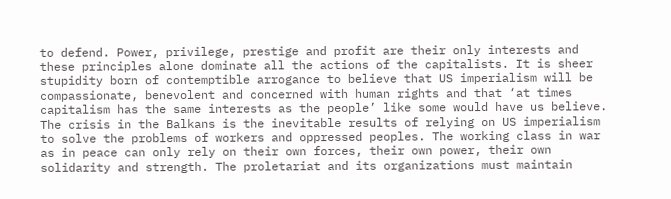to defend. Power, privilege, prestige and profit are their only interests and these principles alone dominate all the actions of the capitalists. It is sheer stupidity born of contemptible arrogance to believe that US imperialism will be compassionate, benevolent and concerned with human rights and that ‘at times capitalism has the same interests as the people’ like some would have us believe. The crisis in the Balkans is the inevitable results of relying on US imperialism to solve the problems of workers and oppressed peoples. The working class in war as in peace can only rely on their own forces, their own power, their own solidarity and strength. The proletariat and its organizations must maintain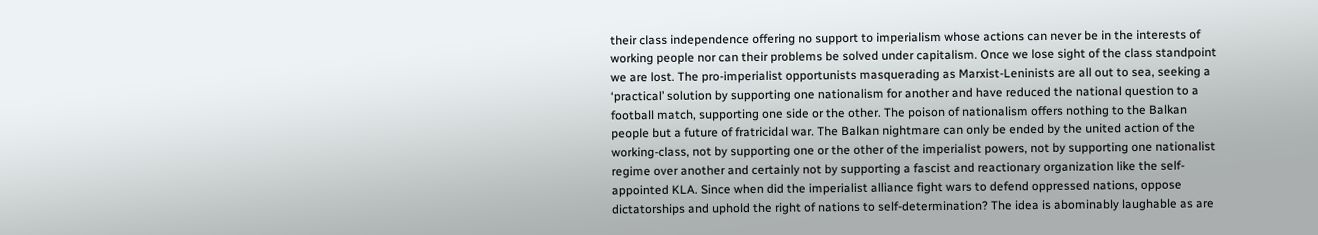their class independence offering no support to imperialism whose actions can never be in the interests of working people nor can their problems be solved under capitalism. Once we lose sight of the class standpoint we are lost. The pro-imperialist opportunists masquerading as Marxist-Leninists are all out to sea, seeking a ‘practical’ solution by supporting one nationalism for another and have reduced the national question to a football match, supporting one side or the other. The poison of nationalism offers nothing to the Balkan people but a future of fratricidal war. The Balkan nightmare can only be ended by the united action of the working-class, not by supporting one or the other of the imperialist powers, not by supporting one nationalist regime over another and certainly not by supporting a fascist and reactionary organization like the self-appointed KLA. Since when did the imperialist alliance fight wars to defend oppressed nations, oppose dictatorships and uphold the right of nations to self-determination? The idea is abominably laughable as are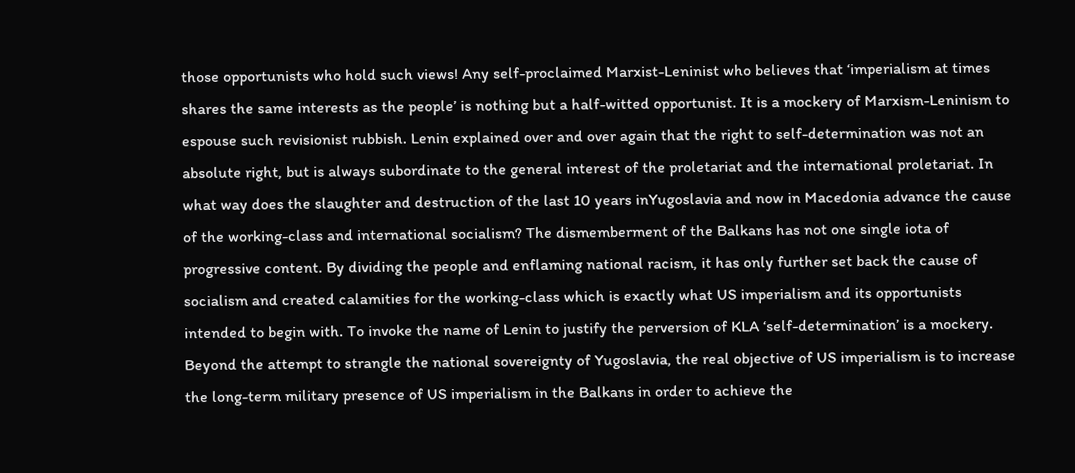those opportunists who hold such views! Any self-proclaimed Marxist-Leninist who believes that ‘imperialism at times shares the same interests as the people’ is nothing but a half-witted opportunist. It is a mockery of Marxism-Leninism to espouse such revisionist rubbish. Lenin explained over and over again that the right to self-determination was not an absolute right, but is always subordinate to the general interest of the proletariat and the international proletariat. In what way does the slaughter and destruction of the last 10 years inYugoslavia and now in Macedonia advance the cause of the working-class and international socialism? The dismemberment of the Balkans has not one single iota of progressive content. By dividing the people and enflaming national racism, it has only further set back the cause of socialism and created calamities for the working-class which is exactly what US imperialism and its opportunists intended to begin with. To invoke the name of Lenin to justify the perversion of KLA ‘self-determination’ is a mockery. Beyond the attempt to strangle the national sovereignty of Yugoslavia, the real objective of US imperialism is to increase the long-term military presence of US imperialism in the Balkans in order to achieve the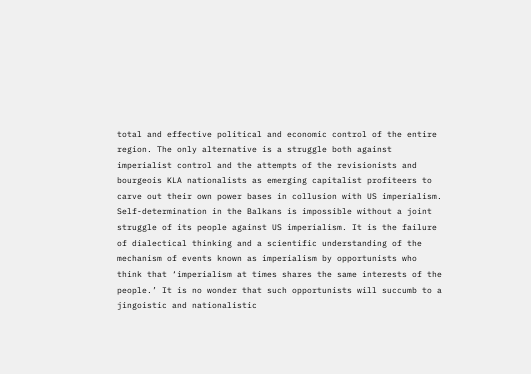total and effective political and economic control of the entire region. The only alternative is a struggle both against imperialist control and the attempts of the revisionists and bourgeois KLA nationalists as emerging capitalist profiteers to carve out their own power bases in collusion with US imperialism. Self-determination in the Balkans is impossible without a joint struggle of its people against US imperialism. It is the failure of dialectical thinking and a scientific understanding of the mechanism of events known as imperialism by opportunists who think that ‘imperialism at times shares the same interests of the people.’ It is no wonder that such opportunists will succumb to a jingoistic and nationalistic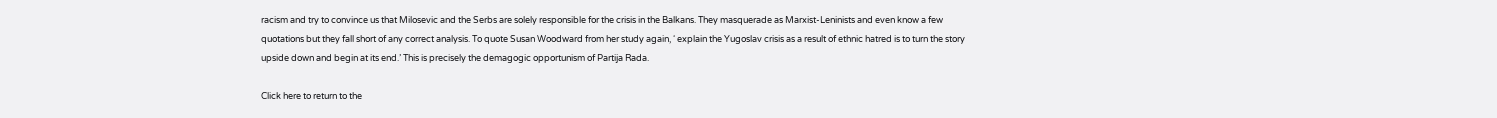racism and try to convince us that Milosevic and the Serbs are solely responsible for the crisis in the Balkans. They masquerade as Marxist-Leninists and even know a few quotations but they fall short of any correct analysis. To quote Susan Woodward from her study again, ‘ explain the Yugoslav crisis as a result of ethnic hatred is to turn the story upside down and begin at its end.’ This is precisely the demagogic opportunism of Partija Rada.

Click here to return to the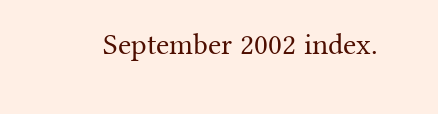September 2002 index.